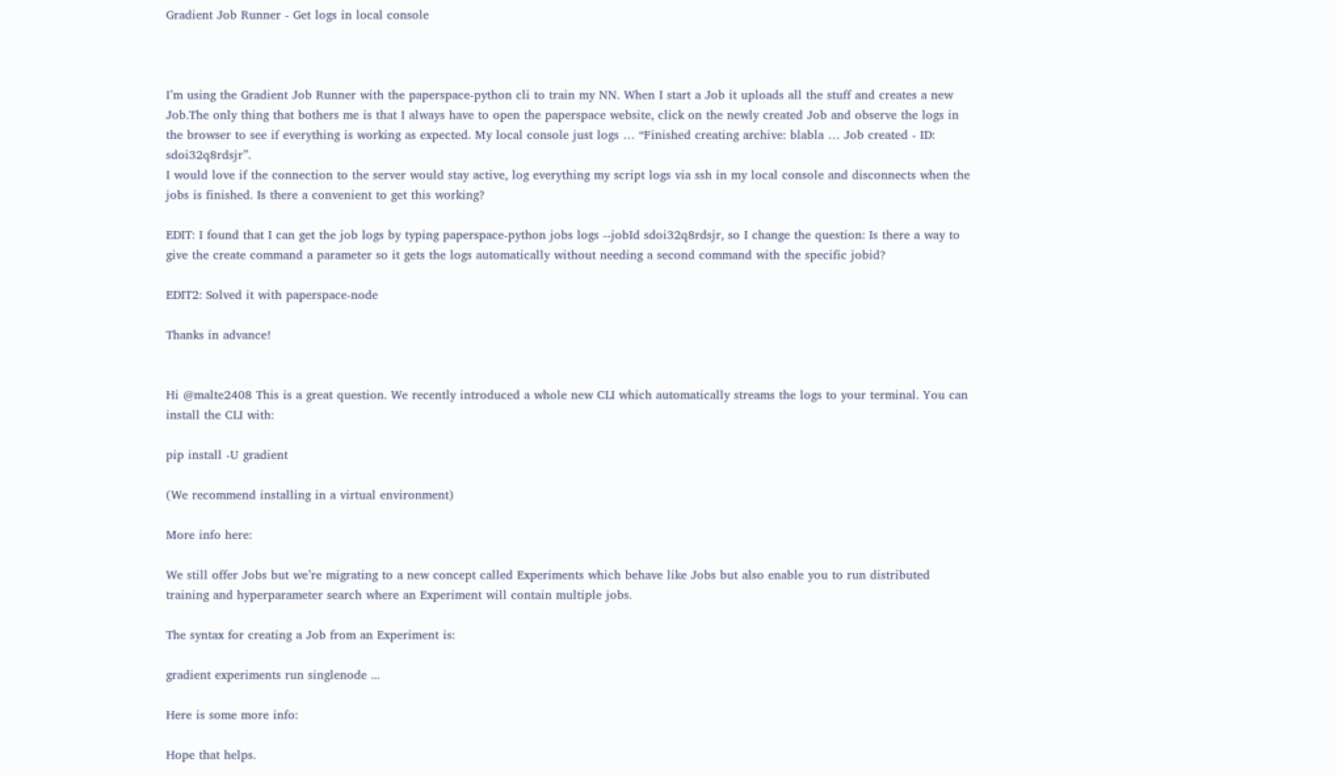Gradient Job Runner - Get logs in local console



I’m using the Gradient Job Runner with the paperspace-python cli to train my NN. When I start a Job it uploads all the stuff and creates a new Job.The only thing that bothers me is that I always have to open the paperspace website, click on the newly created Job and observe the logs in the browser to see if everything is working as expected. My local console just logs … “Finished creating archive: blabla … Job created - ID: sdoi32q8rdsjr”.
I would love if the connection to the server would stay active, log everything my script logs via ssh in my local console and disconnects when the jobs is finished. Is there a convenient to get this working?

EDIT: I found that I can get the job logs by typing paperspace-python jobs logs --jobId sdoi32q8rdsjr, so I change the question: Is there a way to give the create command a parameter so it gets the logs automatically without needing a second command with the specific jobid?

EDIT2: Solved it with paperspace-node

Thanks in advance!


Hi @malte2408 This is a great question. We recently introduced a whole new CLI which automatically streams the logs to your terminal. You can install the CLI with:

pip install -U gradient

(We recommend installing in a virtual environment)

More info here:

We still offer Jobs but we’re migrating to a new concept called Experiments which behave like Jobs but also enable you to run distributed training and hyperparameter search where an Experiment will contain multiple jobs.

The syntax for creating a Job from an Experiment is:

gradient experiments run singlenode ...

Here is some more info:

Hope that helps.